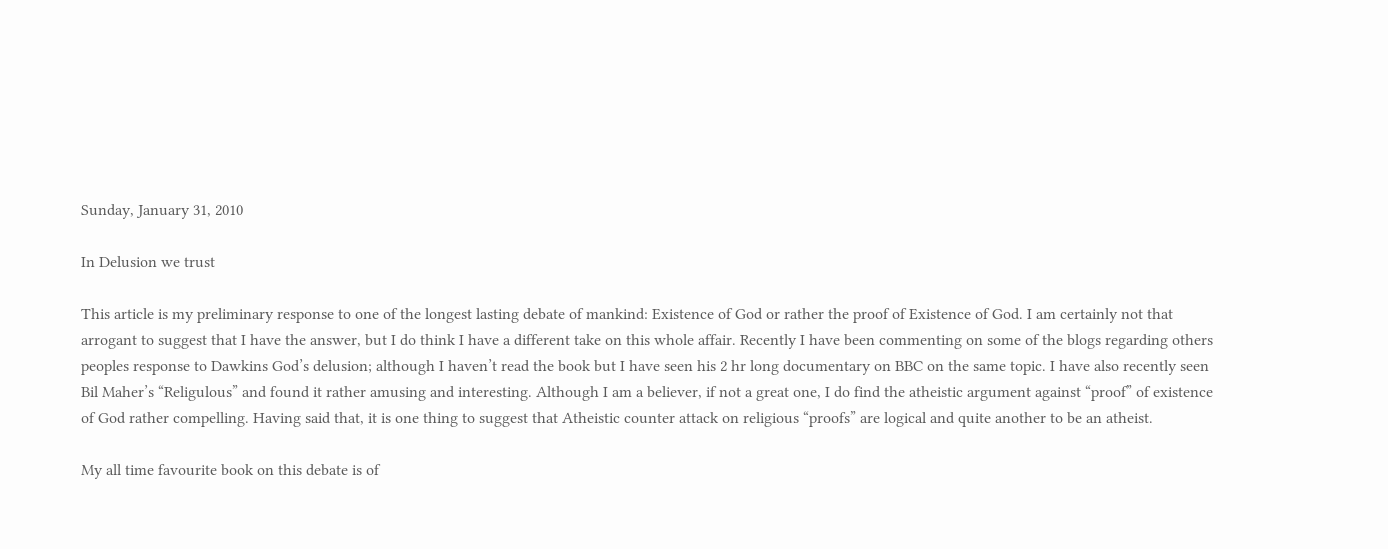Sunday, January 31, 2010

In Delusion we trust

This article is my preliminary response to one of the longest lasting debate of mankind: Existence of God or rather the proof of Existence of God. I am certainly not that arrogant to suggest that I have the answer, but I do think I have a different take on this whole affair. Recently I have been commenting on some of the blogs regarding others peoples response to Dawkins God’s delusion; although I haven’t read the book but I have seen his 2 hr long documentary on BBC on the same topic. I have also recently seen Bil Maher’s “Religulous” and found it rather amusing and interesting. Although I am a believer, if not a great one, I do find the atheistic argument against “proof” of existence of God rather compelling. Having said that, it is one thing to suggest that Atheistic counter attack on religious “proofs” are logical and quite another to be an atheist.

My all time favourite book on this debate is of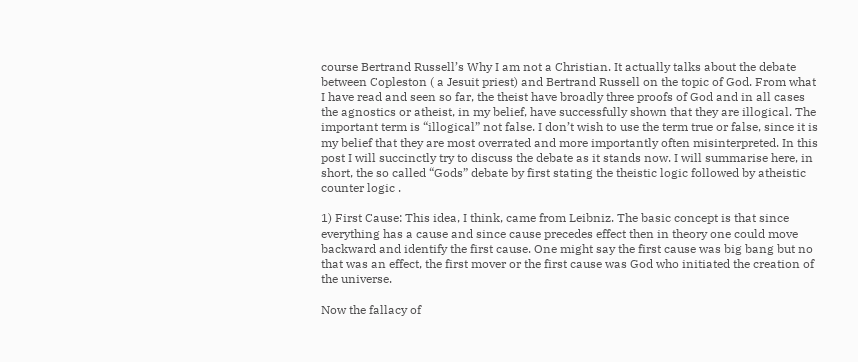course Bertrand Russell’s Why I am not a Christian. It actually talks about the debate between Copleston ( a Jesuit priest) and Bertrand Russell on the topic of God. From what I have read and seen so far, the theist have broadly three proofs of God and in all cases the agnostics or atheist, in my belief, have successfully shown that they are illogical. The important term is “illogical” not false. I don’t wish to use the term true or false, since it is my belief that they are most overrated and more importantly often misinterpreted. In this post I will succinctly try to discuss the debate as it stands now. I will summarise here, in short, the so called “Gods” debate by first stating the theistic logic followed by atheistic counter logic .

1) First Cause: This idea, I think, came from Leibniz. The basic concept is that since everything has a cause and since cause precedes effect then in theory one could move backward and identify the first cause. One might say the first cause was big bang but no that was an effect, the first mover or the first cause was God who initiated the creation of the universe.

Now the fallacy of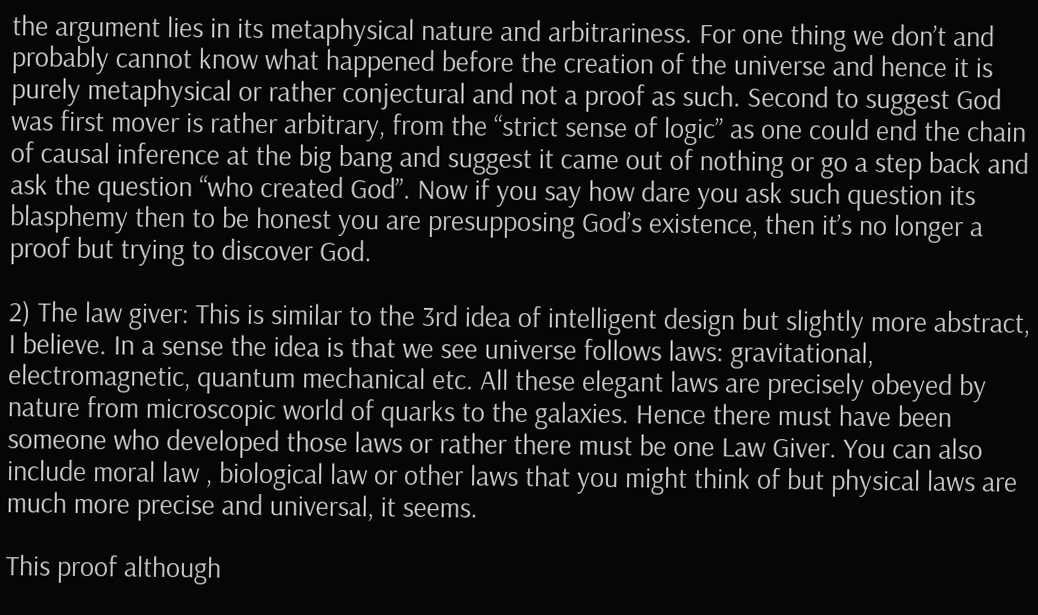the argument lies in its metaphysical nature and arbitrariness. For one thing we don’t and probably cannot know what happened before the creation of the universe and hence it is purely metaphysical or rather conjectural and not a proof as such. Second to suggest God was first mover is rather arbitrary, from the “strict sense of logic” as one could end the chain of causal inference at the big bang and suggest it came out of nothing or go a step back and ask the question “who created God”. Now if you say how dare you ask such question its blasphemy then to be honest you are presupposing God’s existence, then it’s no longer a proof but trying to discover God.

2) The law giver: This is similar to the 3rd idea of intelligent design but slightly more abstract, I believe. In a sense the idea is that we see universe follows laws: gravitational, electromagnetic, quantum mechanical etc. All these elegant laws are precisely obeyed by nature from microscopic world of quarks to the galaxies. Hence there must have been someone who developed those laws or rather there must be one Law Giver. You can also include moral law , biological law or other laws that you might think of but physical laws are much more precise and universal, it seems.

This proof although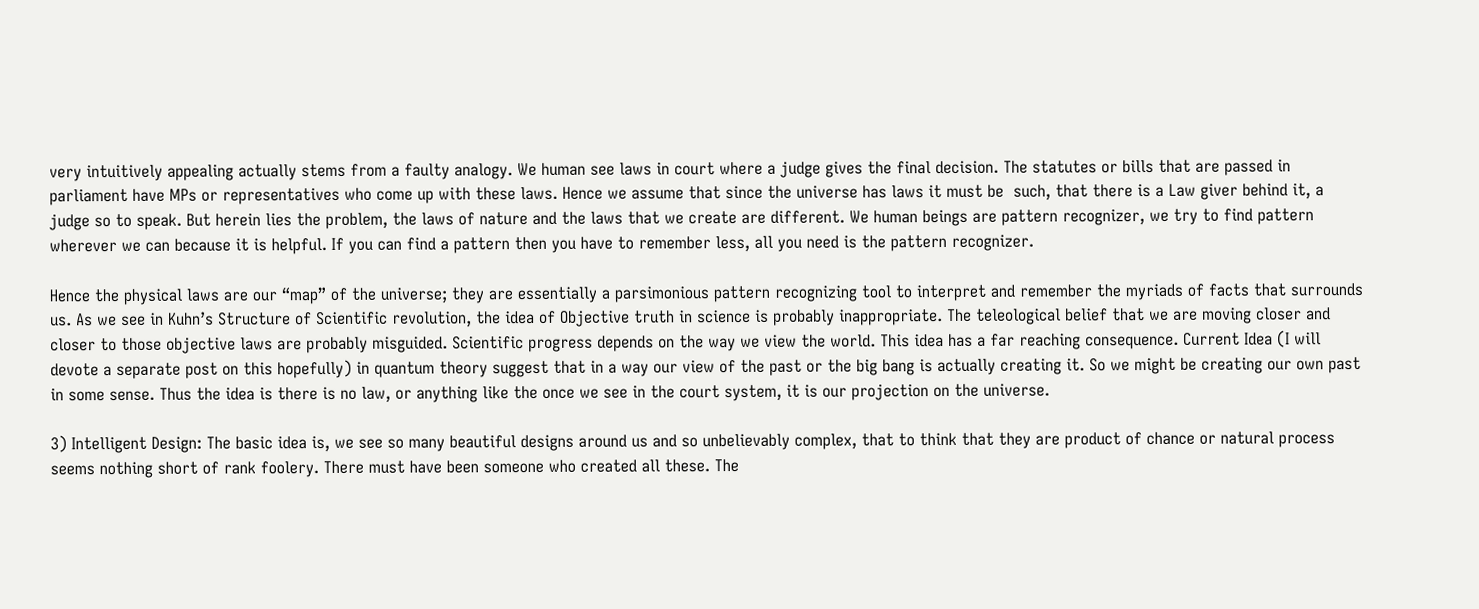very intuitively appealing actually stems from a faulty analogy. We human see laws in court where a judge gives the final decision. The statutes or bills that are passed in parliament have MPs or representatives who come up with these laws. Hence we assume that since the universe has laws it must be  such, that there is a Law giver behind it, a judge so to speak. But herein lies the problem, the laws of nature and the laws that we create are different. We human beings are pattern recognizer, we try to find pattern wherever we can because it is helpful. If you can find a pattern then you have to remember less, all you need is the pattern recognizer.

Hence the physical laws are our “map” of the universe; they are essentially a parsimonious pattern recognizing tool to interpret and remember the myriads of facts that surrounds us. As we see in Kuhn’s Structure of Scientific revolution, the idea of Objective truth in science is probably inappropriate. The teleological belief that we are moving closer and closer to those objective laws are probably misguided. Scientific progress depends on the way we view the world. This idea has a far reaching consequence. Current Idea (I will devote a separate post on this hopefully) in quantum theory suggest that in a way our view of the past or the big bang is actually creating it. So we might be creating our own past in some sense. Thus the idea is there is no law, or anything like the once we see in the court system, it is our projection on the universe.

3) Intelligent Design: The basic idea is, we see so many beautiful designs around us and so unbelievably complex, that to think that they are product of chance or natural process seems nothing short of rank foolery. There must have been someone who created all these. The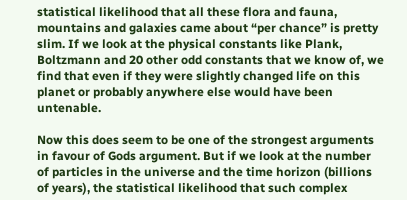statistical likelihood that all these flora and fauna, mountains and galaxies came about “per chance” is pretty slim. If we look at the physical constants like Plank, Boltzmann and 20 other odd constants that we know of, we find that even if they were slightly changed life on this planet or probably anywhere else would have been untenable.

Now this does seem to be one of the strongest arguments in favour of Gods argument. But if we look at the number of particles in the universe and the time horizon (billions of years), the statistical likelihood that such complex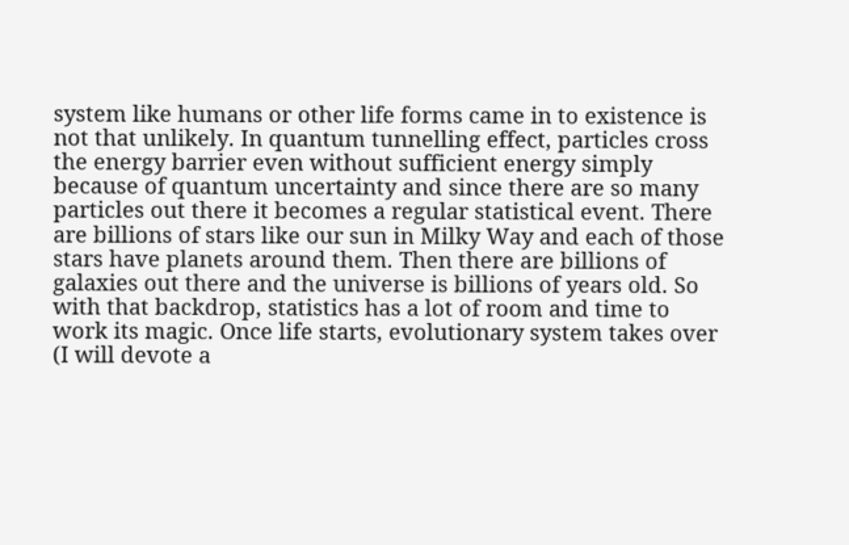system like humans or other life forms came in to existence is not that unlikely. In quantum tunnelling effect, particles cross the energy barrier even without sufficient energy simply because of quantum uncertainty and since there are so many particles out there it becomes a regular statistical event. There are billions of stars like our sun in Milky Way and each of those stars have planets around them. Then there are billions of galaxies out there and the universe is billions of years old. So with that backdrop, statistics has a lot of room and time to work its magic. Once life starts, evolutionary system takes over (I will devote a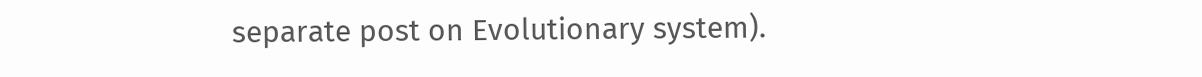separate post on Evolutionary system).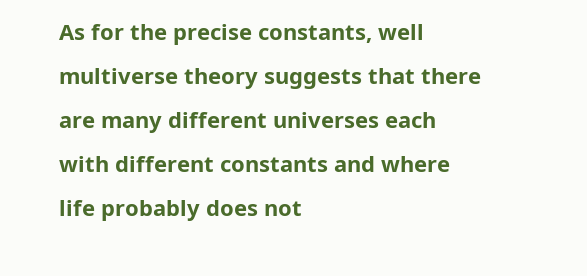As for the precise constants, well multiverse theory suggests that there are many different universes each with different constants and where life probably does not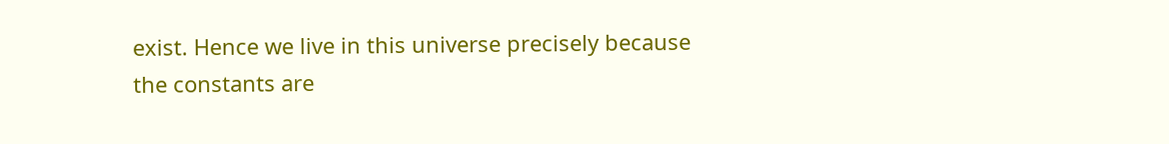exist. Hence we live in this universe precisely because the constants are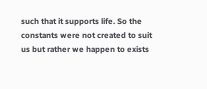such that it supports life. So the constants were not created to suit us but rather we happen to exists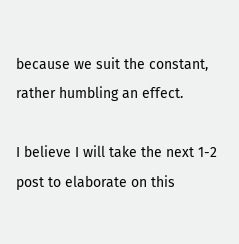because we suit the constant, rather humbling an effect.

I believe I will take the next 1-2 post to elaborate on this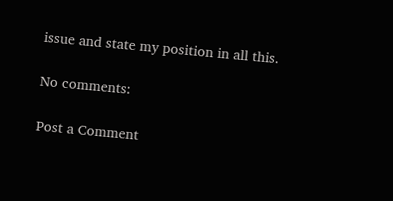issue and state my position in all this.

No comments:

Post a Comment